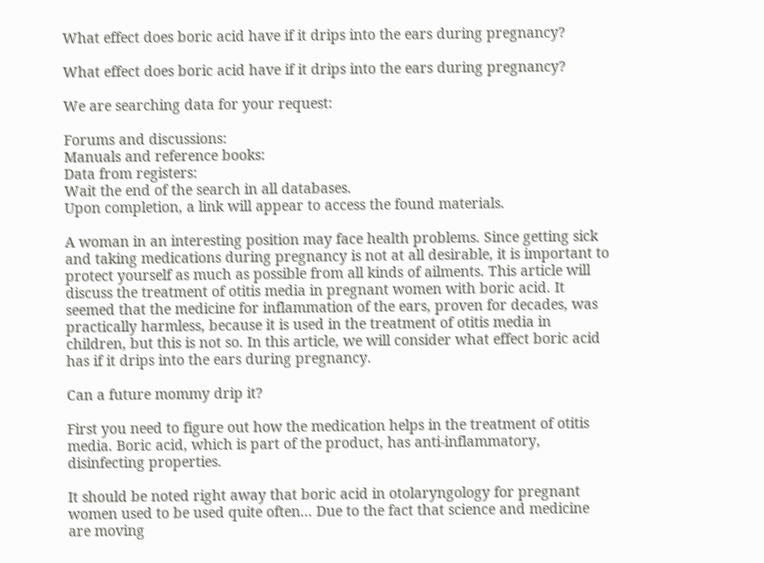What effect does boric acid have if it drips into the ears during pregnancy?

What effect does boric acid have if it drips into the ears during pregnancy?

We are searching data for your request:

Forums and discussions:
Manuals and reference books:
Data from registers:
Wait the end of the search in all databases.
Upon completion, a link will appear to access the found materials.

A woman in an interesting position may face health problems. Since getting sick and taking medications during pregnancy is not at all desirable, it is important to protect yourself as much as possible from all kinds of ailments. This article will discuss the treatment of otitis media in pregnant women with boric acid. It seemed that the medicine for inflammation of the ears, proven for decades, was practically harmless, because it is used in the treatment of otitis media in children, but this is not so. In this article, we will consider what effect boric acid has if it drips into the ears during pregnancy.

Can a future mommy drip it?

First you need to figure out how the medication helps in the treatment of otitis media. Boric acid, which is part of the product, has anti-inflammatory, disinfecting properties.

It should be noted right away that boric acid in otolaryngology for pregnant women used to be used quite often... Due to the fact that science and medicine are moving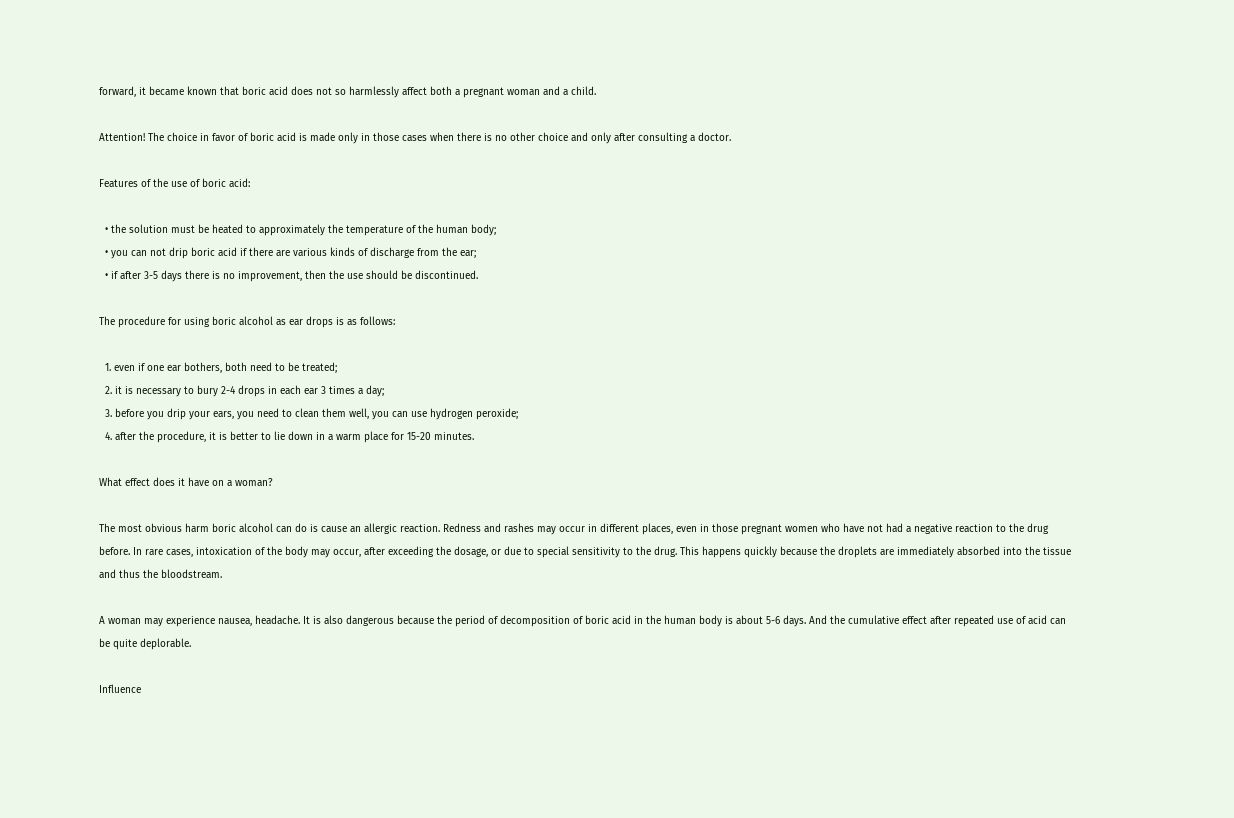forward, it became known that boric acid does not so harmlessly affect both a pregnant woman and a child.

Attention! The choice in favor of boric acid is made only in those cases when there is no other choice and only after consulting a doctor.

Features of the use of boric acid:

  • the solution must be heated to approximately the temperature of the human body;
  • you can not drip boric acid if there are various kinds of discharge from the ear;
  • if after 3-5 days there is no improvement, then the use should be discontinued.

The procedure for using boric alcohol as ear drops is as follows:

  1. even if one ear bothers, both need to be treated;
  2. it is necessary to bury 2-4 drops in each ear 3 times a day;
  3. before you drip your ears, you need to clean them well, you can use hydrogen peroxide;
  4. after the procedure, it is better to lie down in a warm place for 15-20 minutes.

What effect does it have on a woman?

The most obvious harm boric alcohol can do is cause an allergic reaction. Redness and rashes may occur in different places, even in those pregnant women who have not had a negative reaction to the drug before. In rare cases, intoxication of the body may occur, after exceeding the dosage, or due to special sensitivity to the drug. This happens quickly because the droplets are immediately absorbed into the tissue and thus the bloodstream.

A woman may experience nausea, headache. It is also dangerous because the period of decomposition of boric acid in the human body is about 5-6 days. And the cumulative effect after repeated use of acid can be quite deplorable.

Influence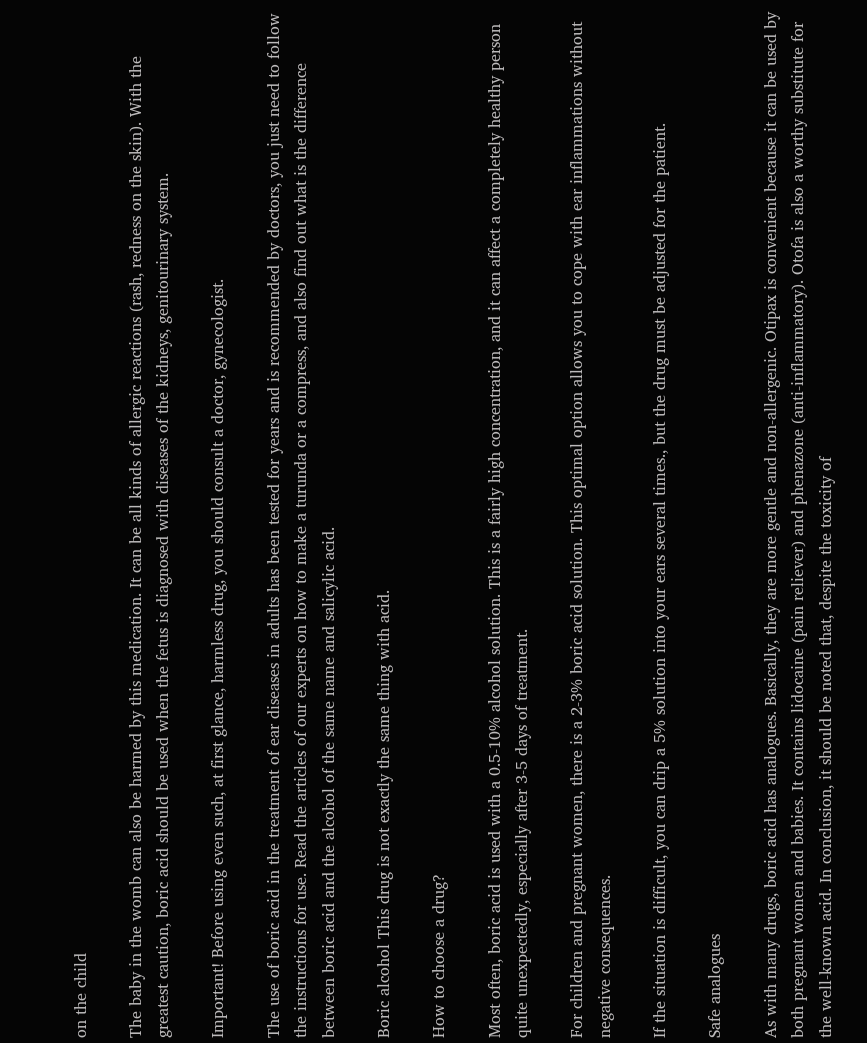on the child

The baby in the womb can also be harmed by this medication. It can be all kinds of allergic reactions (rash, redness on the skin). With the greatest caution, boric acid should be used when the fetus is diagnosed with diseases of the kidneys, genitourinary system.

Important! Before using even such, at first glance, harmless drug, you should consult a doctor, gynecologist.

The use of boric acid in the treatment of ear diseases in adults has been tested for years and is recommended by doctors, you just need to follow the instructions for use. Read the articles of our experts on how to make a turunda or a compress, and also find out what is the difference between boric acid and the alcohol of the same name and salicylic acid.

Boric alcohol This drug is not exactly the same thing with acid.

How to choose a drug?

Most often, boric acid is used with a 0.5-10% alcohol solution. This is a fairly high concentration, and it can affect a completely healthy person quite unexpectedly, especially after 3-5 days of treatment.

For children and pregnant women, there is a 2-3% boric acid solution. This optimal option allows you to cope with ear inflammations without negative consequences.

If the situation is difficult, you can drip a 5% solution into your ears several times., but the drug must be adjusted for the patient.

Safe analogues

As with many drugs, boric acid has analogues. Basically, they are more gentle and non-allergenic. Otipax is convenient because it can be used by both pregnant women and babies. It contains lidocaine (pain reliever) and phenazone (anti-inflammatory). Otofa is also a worthy substitute for the well-known acid. In conclusion, it should be noted that, despite the toxicity of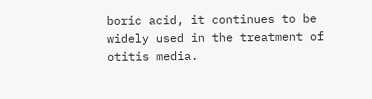boric acid, it continues to be widely used in the treatment of otitis media.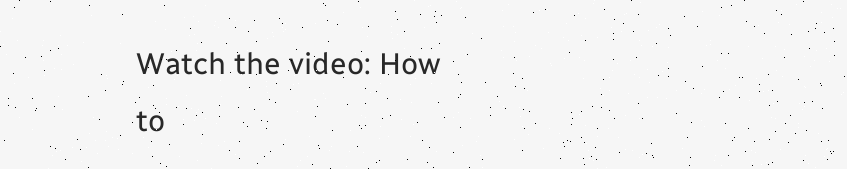Watch the video: How to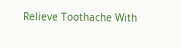Relieve Toothache With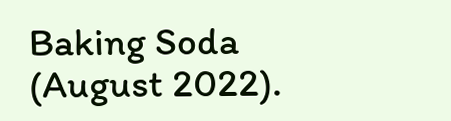Baking Soda (August 2022).